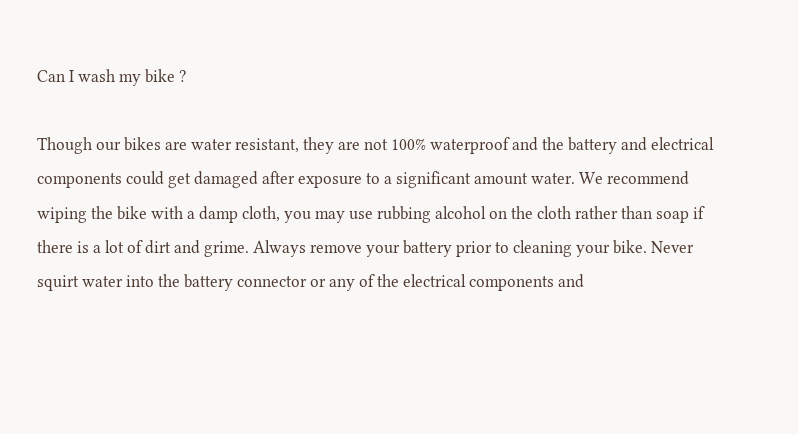Can I wash my bike ?

Though our bikes are water resistant, they are not 100% waterproof and the battery and electrical components could get damaged after exposure to a significant amount water. We recommend wiping the bike with a damp cloth, you may use rubbing alcohol on the cloth rather than soap if there is a lot of dirt and grime. Always remove your battery prior to cleaning your bike. Never squirt water into the battery connector or any of the electrical components and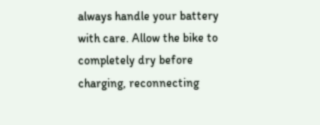always handle your battery with care. Allow the bike to completely dry before charging, reconnecting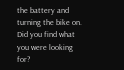the battery and turning the bike on.
Did you find what you were looking for?